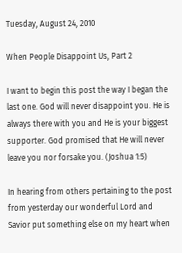Tuesday, August 24, 2010

When People Disappoint Us, Part 2

I want to begin this post the way I began the last one. God will never disappoint you. He is always there with you and He is your biggest supporter. God promised that He will never leave you nor forsake you. (Joshua 1:5)

In hearing from others pertaining to the post from yesterday our wonderful Lord and Savior put something else on my heart when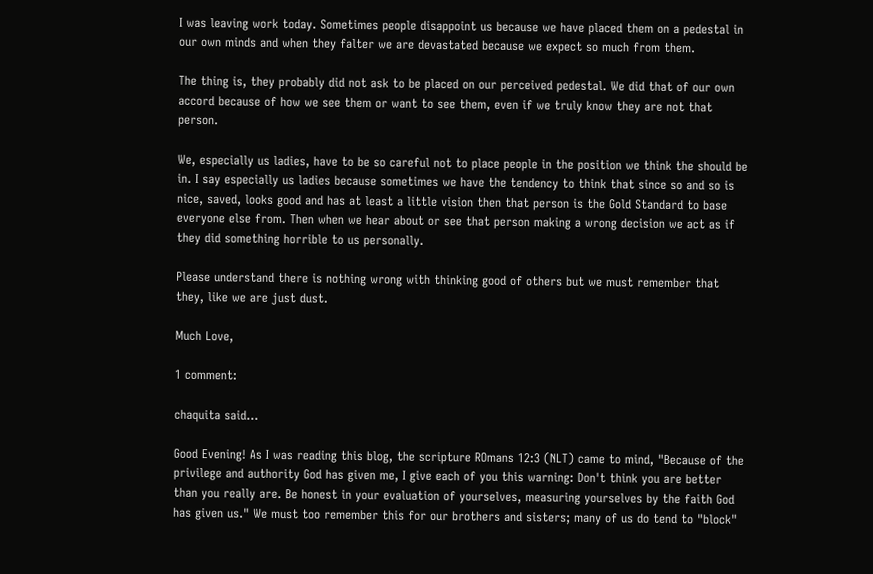I was leaving work today. Sometimes people disappoint us because we have placed them on a pedestal in our own minds and when they falter we are devastated because we expect so much from them.

The thing is, they probably did not ask to be placed on our perceived pedestal. We did that of our own accord because of how we see them or want to see them, even if we truly know they are not that person.

We, especially us ladies, have to be so careful not to place people in the position we think the should be in. I say especially us ladies because sometimes we have the tendency to think that since so and so is nice, saved, looks good and has at least a little vision then that person is the Gold Standard to base everyone else from. Then when we hear about or see that person making a wrong decision we act as if they did something horrible to us personally.

Please understand there is nothing wrong with thinking good of others but we must remember that they, like we are just dust.

Much Love,

1 comment:

chaquita said...

Good Evening! As I was reading this blog, the scripture ROmans 12:3 (NLT) came to mind, "Because of the privilege and authority God has given me, I give each of you this warning: Don't think you are better than you really are. Be honest in your evaluation of yourselves, measuring yourselves by the faith God has given us." We must too remember this for our brothers and sisters; many of us do tend to "block"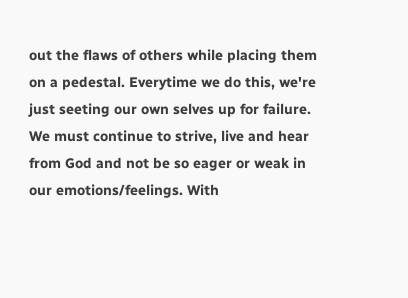out the flaws of others while placing them on a pedestal. Everytime we do this, we're just seeting our own selves up for failure. We must continue to strive, live and hear from God and not be so eager or weak in our emotions/feelings. With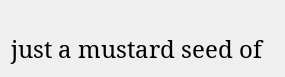just a mustard seed of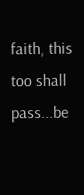faith, this too shall pass...be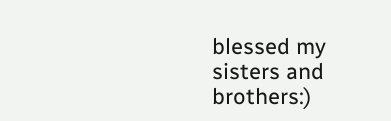blessed my sisters and brothers:)